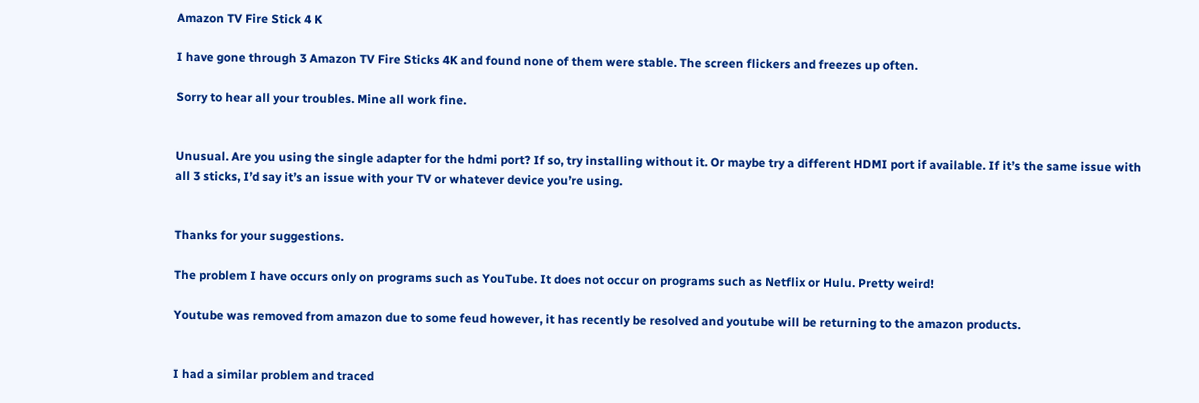Amazon TV Fire Stick 4 K

I have gone through 3 Amazon TV Fire Sticks 4K and found none of them were stable. The screen flickers and freezes up often.

Sorry to hear all your troubles. Mine all work fine.


Unusual. Are you using the single adapter for the hdmi port? If so, try installing without it. Or maybe try a different HDMI port if available. If it’s the same issue with all 3 sticks, I’d say it’s an issue with your TV or whatever device you’re using.


Thanks for your suggestions.

The problem I have occurs only on programs such as YouTube. It does not occur on programs such as Netflix or Hulu. Pretty weird!

Youtube was removed from amazon due to some feud however, it has recently be resolved and youtube will be returning to the amazon products.


I had a similar problem and traced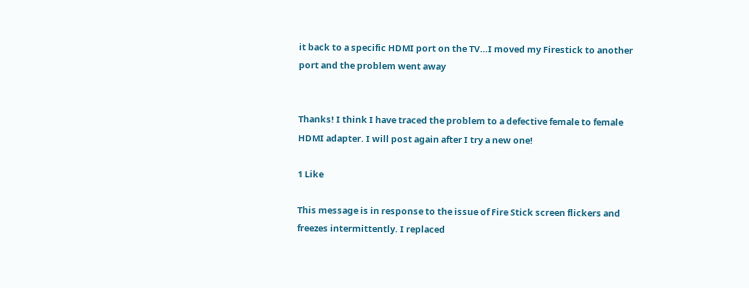it back to a specific HDMI port on the TV…I moved my Firestick to another port and the problem went away


Thanks! I think I have traced the problem to a defective female to female HDMI adapter. I will post again after I try a new one!

1 Like

This message is in response to the issue of Fire Stick screen flickers and freezes intermittently. I replaced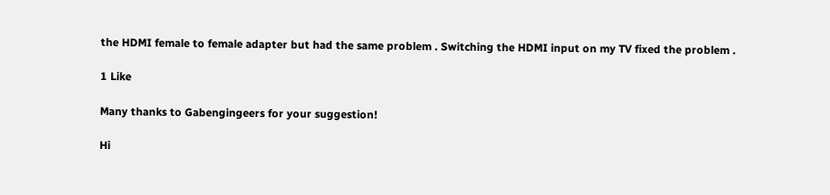the HDMI female to female adapter but had the same problem . Switching the HDMI input on my TV fixed the problem .

1 Like

Many thanks to Gabengingeers for your suggestion!

Hi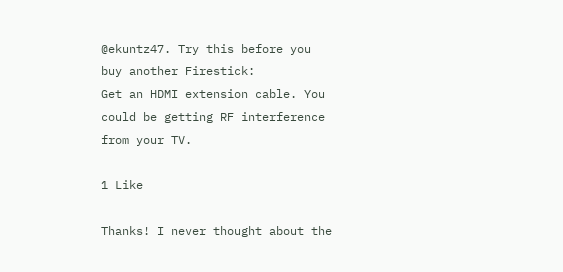@ekuntz47. Try this before you buy another Firestick:
Get an HDMI extension cable. You could be getting RF interference from your TV.

1 Like

Thanks! I never thought about the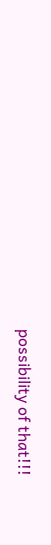possibility of that!!!